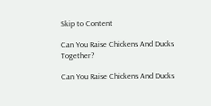Skip to Content

Can You Raise Chickens And Ducks Together?

Can You Raise Chickens And Ducks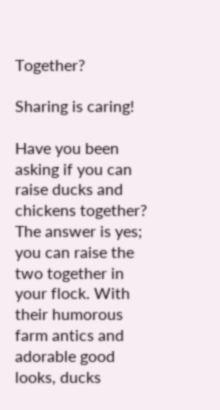Together?

Sharing is caring!

Have you been asking if you can raise ducks and chickens together? The answer is yes; you can raise the two together in your flock. With their humorous farm antics and adorable good looks, ducks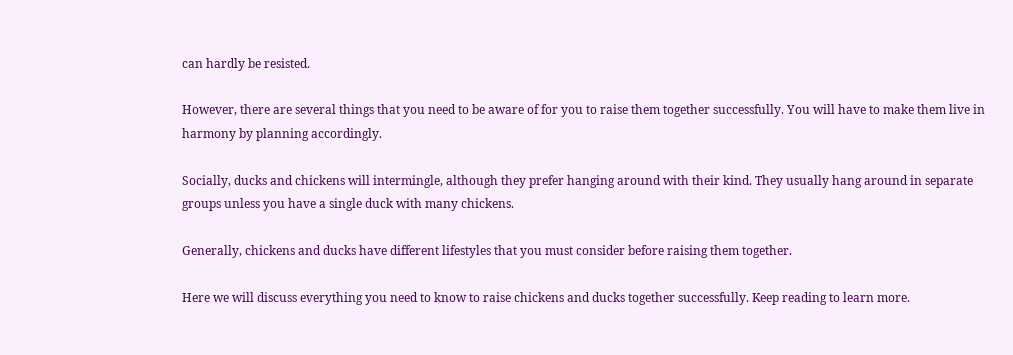can hardly be resisted.

However, there are several things that you need to be aware of for you to raise them together successfully. You will have to make them live in harmony by planning accordingly.

Socially, ducks and chickens will intermingle, although they prefer hanging around with their kind. They usually hang around in separate groups unless you have a single duck with many chickens.

Generally, chickens and ducks have different lifestyles that you must consider before raising them together.

Here we will discuss everything you need to know to raise chickens and ducks together successfully. Keep reading to learn more.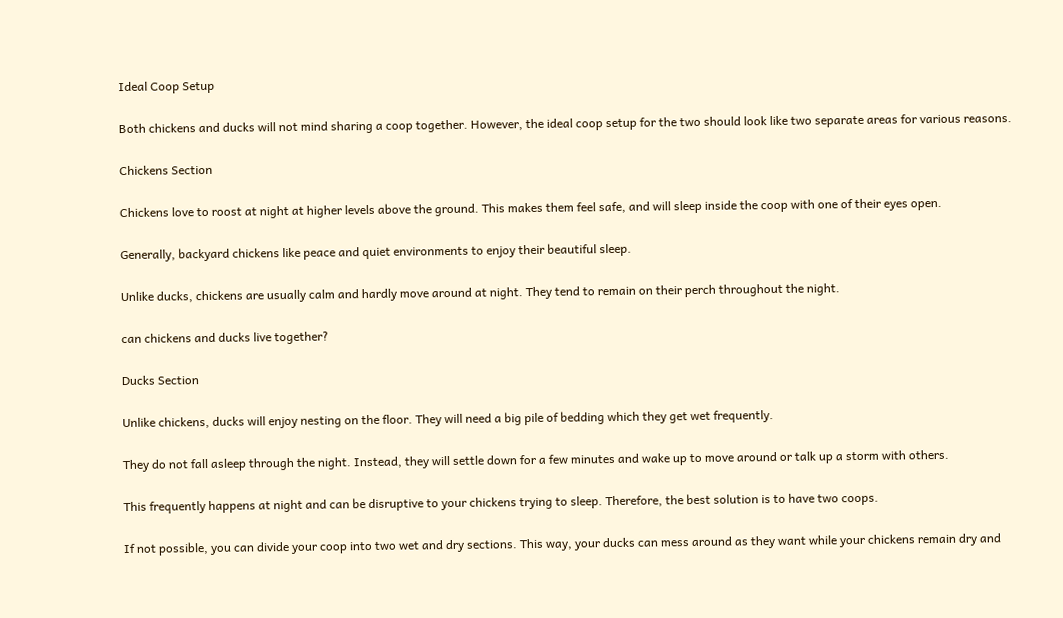Ideal Coop Setup

Both chickens and ducks will not mind sharing a coop together. However, the ideal coop setup for the two should look like two separate areas for various reasons.

Chickens Section

Chickens love to roost at night at higher levels above the ground. This makes them feel safe, and will sleep inside the coop with one of their eyes open.

Generally, backyard chickens like peace and quiet environments to enjoy their beautiful sleep.

Unlike ducks, chickens are usually calm and hardly move around at night. They tend to remain on their perch throughout the night.

can chickens and ducks live together?

Ducks Section

Unlike chickens, ducks will enjoy nesting on the floor. They will need a big pile of bedding which they get wet frequently.

They do not fall asleep through the night. Instead, they will settle down for a few minutes and wake up to move around or talk up a storm with others.

This frequently happens at night and can be disruptive to your chickens trying to sleep. Therefore, the best solution is to have two coops.

If not possible, you can divide your coop into two wet and dry sections. This way, your ducks can mess around as they want while your chickens remain dry and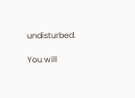undisturbed.

You will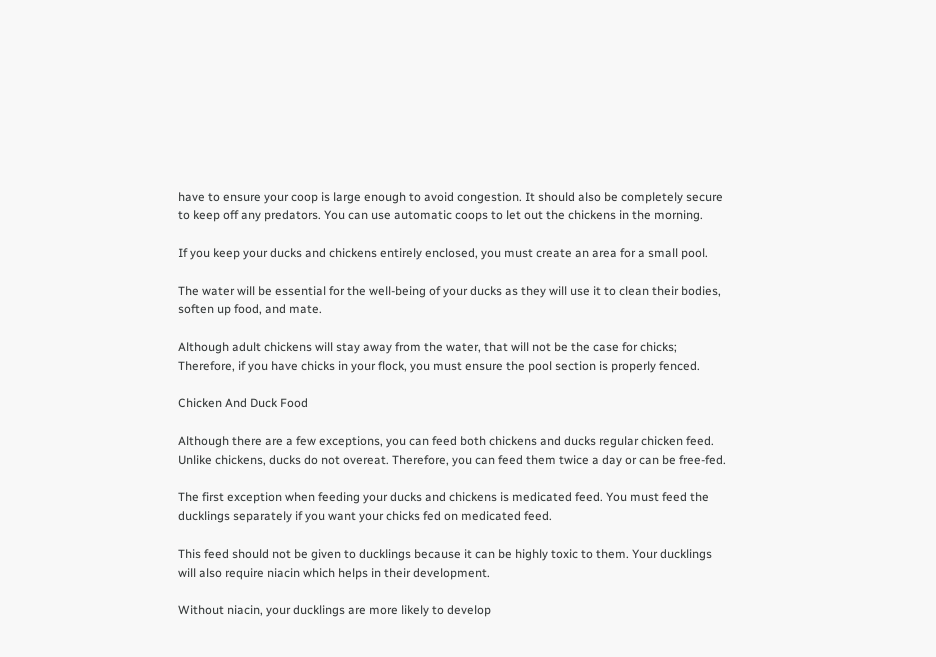have to ensure your coop is large enough to avoid congestion. It should also be completely secure to keep off any predators. You can use automatic coops to let out the chickens in the morning.

If you keep your ducks and chickens entirely enclosed, you must create an area for a small pool.

The water will be essential for the well-being of your ducks as they will use it to clean their bodies, soften up food, and mate.

Although adult chickens will stay away from the water, that will not be the case for chicks; Therefore, if you have chicks in your flock, you must ensure the pool section is properly fenced.

Chicken And Duck Food

Although there are a few exceptions, you can feed both chickens and ducks regular chicken feed. Unlike chickens, ducks do not overeat. Therefore, you can feed them twice a day or can be free-fed.

The first exception when feeding your ducks and chickens is medicated feed. You must feed the ducklings separately if you want your chicks fed on medicated feed.

This feed should not be given to ducklings because it can be highly toxic to them. Your ducklings will also require niacin which helps in their development.

Without niacin, your ducklings are more likely to develop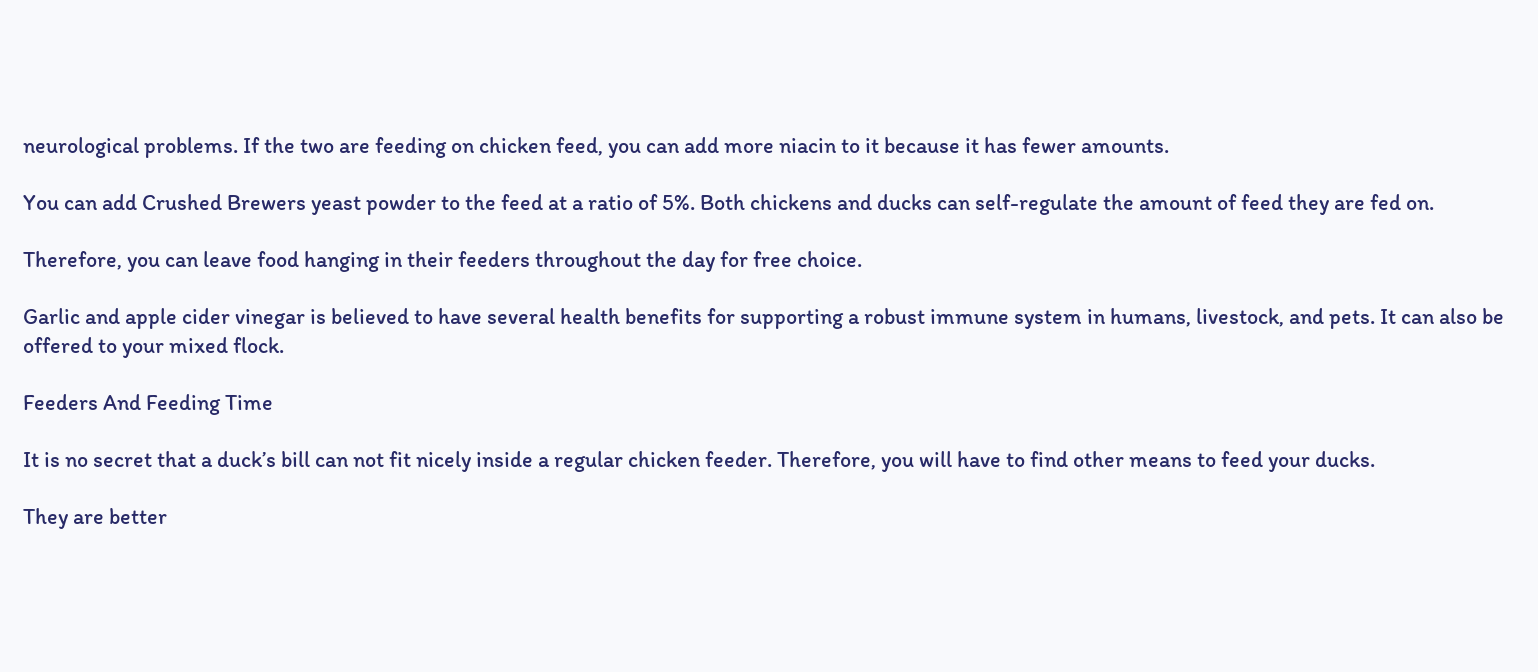neurological problems. If the two are feeding on chicken feed, you can add more niacin to it because it has fewer amounts.

You can add Crushed Brewers yeast powder to the feed at a ratio of 5%. Both chickens and ducks can self-regulate the amount of feed they are fed on.

Therefore, you can leave food hanging in their feeders throughout the day for free choice.

Garlic and apple cider vinegar is believed to have several health benefits for supporting a robust immune system in humans, livestock, and pets. It can also be offered to your mixed flock.

Feeders And Feeding Time

It is no secret that a duck’s bill can not fit nicely inside a regular chicken feeder. Therefore, you will have to find other means to feed your ducks.

They are better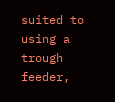suited to using a trough feeder,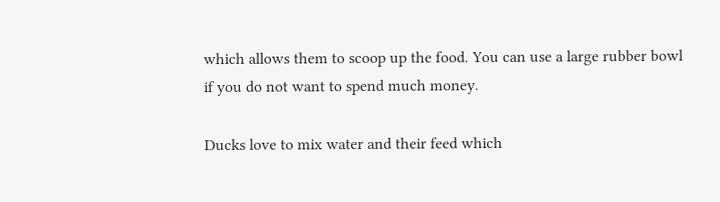which allows them to scoop up the food. You can use a large rubber bowl if you do not want to spend much money.

Ducks love to mix water and their feed which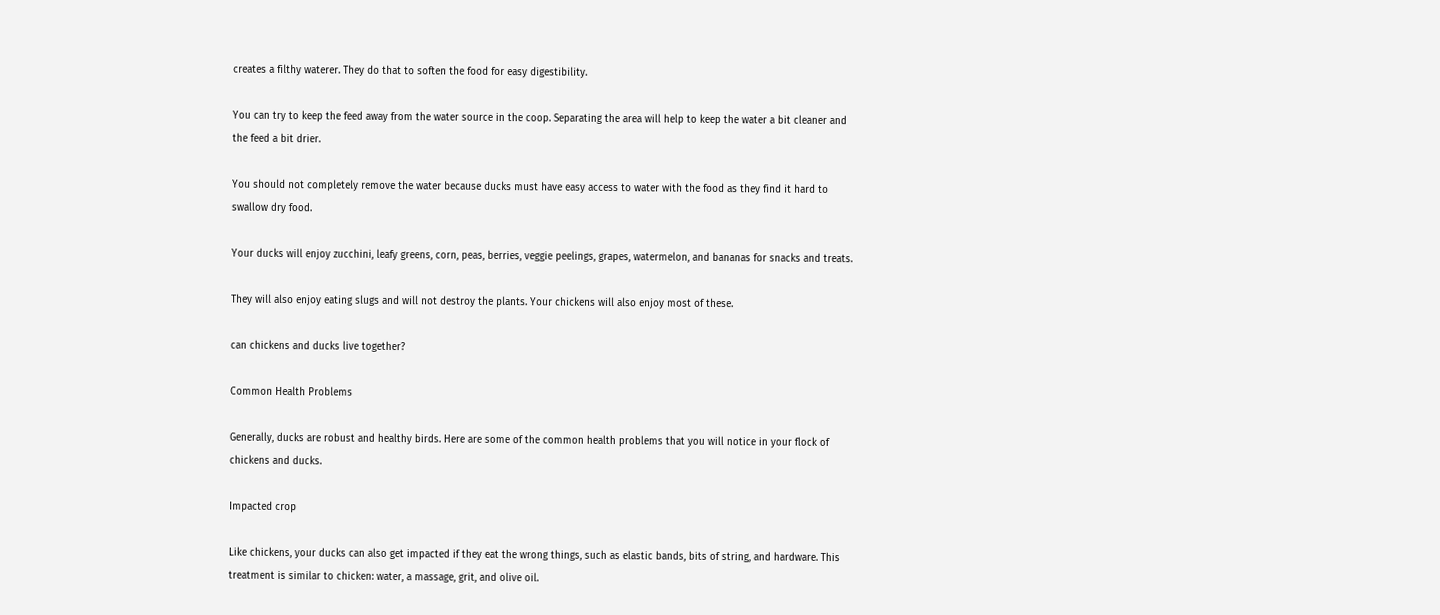creates a filthy waterer. They do that to soften the food for easy digestibility.

You can try to keep the feed away from the water source in the coop. Separating the area will help to keep the water a bit cleaner and the feed a bit drier.

You should not completely remove the water because ducks must have easy access to water with the food as they find it hard to swallow dry food.

Your ducks will enjoy zucchini, leafy greens, corn, peas, berries, veggie peelings, grapes, watermelon, and bananas for snacks and treats.

They will also enjoy eating slugs and will not destroy the plants. Your chickens will also enjoy most of these.

can chickens and ducks live together?

Common Health Problems

Generally, ducks are robust and healthy birds. Here are some of the common health problems that you will notice in your flock of chickens and ducks.

Impacted crop

Like chickens, your ducks can also get impacted if they eat the wrong things, such as elastic bands, bits of string, and hardware. This treatment is similar to chicken: water, a massage, grit, and olive oil.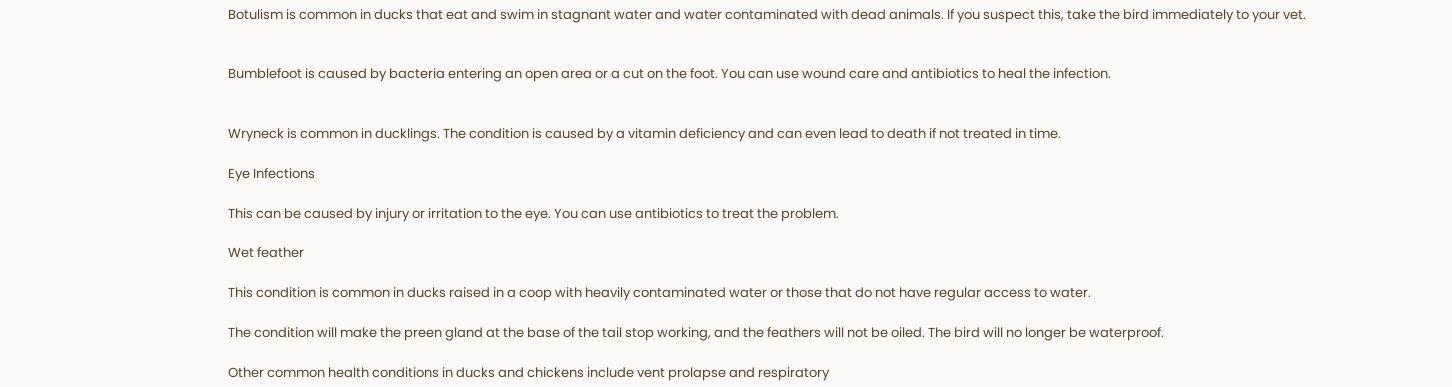Botulism is common in ducks that eat and swim in stagnant water and water contaminated with dead animals. If you suspect this, take the bird immediately to your vet.


Bumblefoot is caused by bacteria entering an open area or a cut on the foot. You can use wound care and antibiotics to heal the infection.


Wryneck is common in ducklings. The condition is caused by a vitamin deficiency and can even lead to death if not treated in time.

Eye Infections

This can be caused by injury or irritation to the eye. You can use antibiotics to treat the problem.

Wet feather

This condition is common in ducks raised in a coop with heavily contaminated water or those that do not have regular access to water.

The condition will make the preen gland at the base of the tail stop working, and the feathers will not be oiled. The bird will no longer be waterproof.

Other common health conditions in ducks and chickens include vent prolapse and respiratory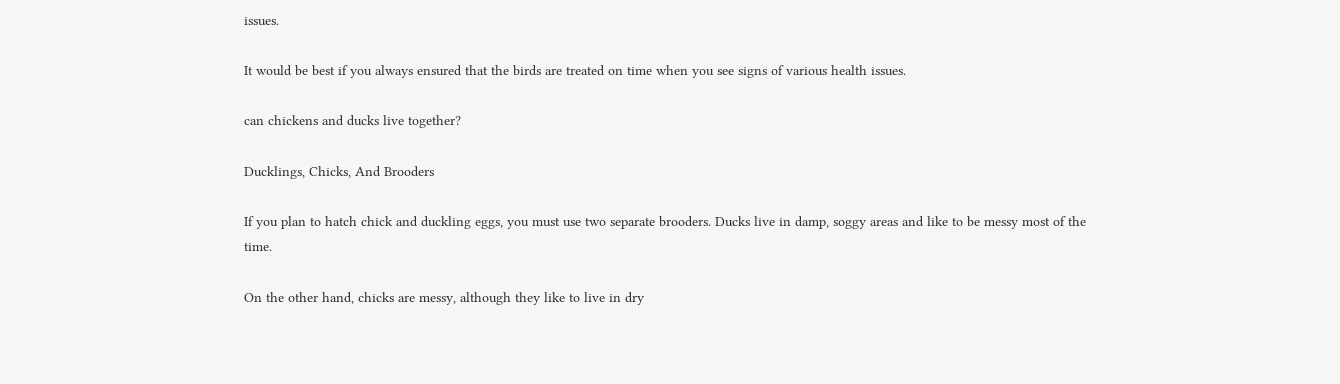issues.

It would be best if you always ensured that the birds are treated on time when you see signs of various health issues.

can chickens and ducks live together?

Ducklings, Chicks, And Brooders

If you plan to hatch chick and duckling eggs, you must use two separate brooders. Ducks live in damp, soggy areas and like to be messy most of the time.

On the other hand, chicks are messy, although they like to live in dry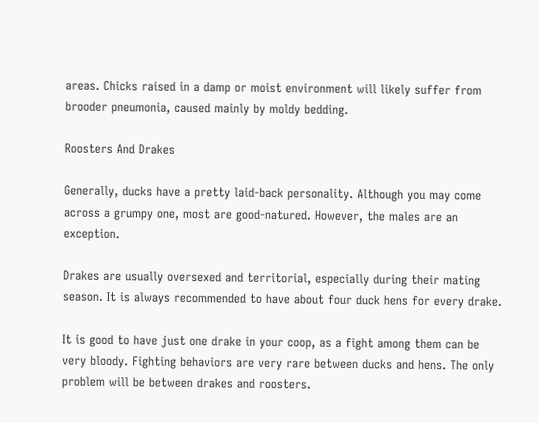areas. Chicks raised in a damp or moist environment will likely suffer from brooder pneumonia, caused mainly by moldy bedding.

Roosters And Drakes

Generally, ducks have a pretty laid-back personality. Although you may come across a grumpy one, most are good-natured. However, the males are an exception.

Drakes are usually oversexed and territorial, especially during their mating season. It is always recommended to have about four duck hens for every drake.

It is good to have just one drake in your coop, as a fight among them can be very bloody. Fighting behaviors are very rare between ducks and hens. The only problem will be between drakes and roosters.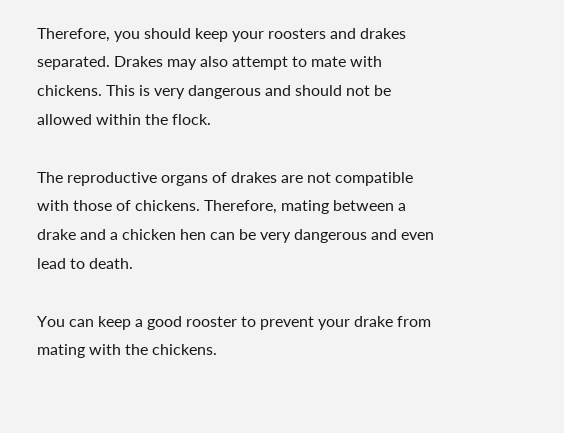Therefore, you should keep your roosters and drakes separated. Drakes may also attempt to mate with chickens. This is very dangerous and should not be allowed within the flock.

The reproductive organs of drakes are not compatible with those of chickens. Therefore, mating between a drake and a chicken hen can be very dangerous and even lead to death.

You can keep a good rooster to prevent your drake from mating with the chickens.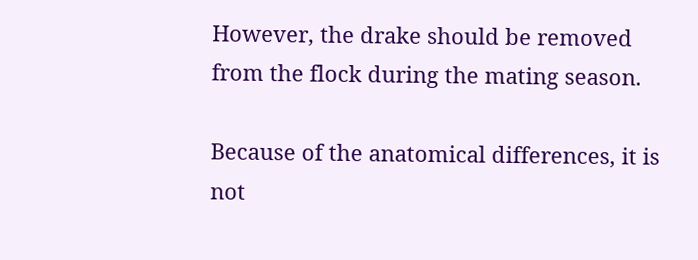However, the drake should be removed from the flock during the mating season.

Because of the anatomical differences, it is not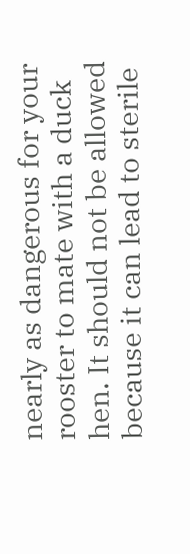nearly as dangerous for your rooster to mate with a duck hen. It should not be allowed because it can lead to sterile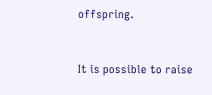offspring.


It is possible to raise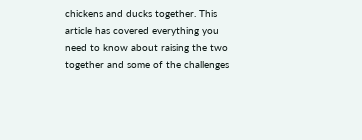chickens and ducks together. This article has covered everything you need to know about raising the two together and some of the challenges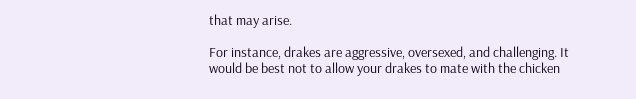that may arise.

For instance, drakes are aggressive, oversexed, and challenging. It would be best not to allow your drakes to mate with the chicken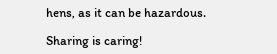hens, as it can be hazardous.

Sharing is caring!